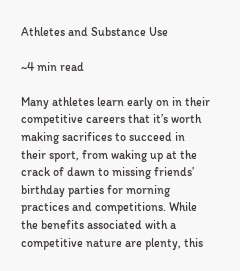Athletes and Substance Use

~4 min read

Many athletes learn early on in their competitive careers that it’s worth making sacrifices to succeed in their sport, from waking up at the crack of dawn to missing friends’ birthday parties for morning practices and competitions. While the benefits associated with a competitive nature are plenty, this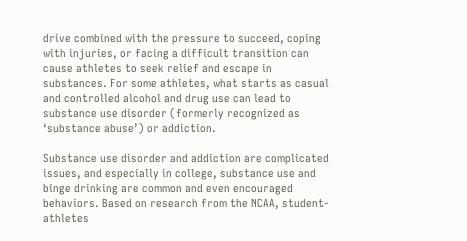drive combined with the pressure to succeed, coping with injuries, or facing a difficult transition can cause athletes to seek relief and escape in substances. For some athletes, what starts as casual and controlled alcohol and drug use can lead to substance use disorder (formerly recognized as ‘substance abuse’) or addiction.

Substance use disorder and addiction are complicated issues, and especially in college, substance use and binge drinking are common and even encouraged behaviors. Based on research from the NCAA, student-athletes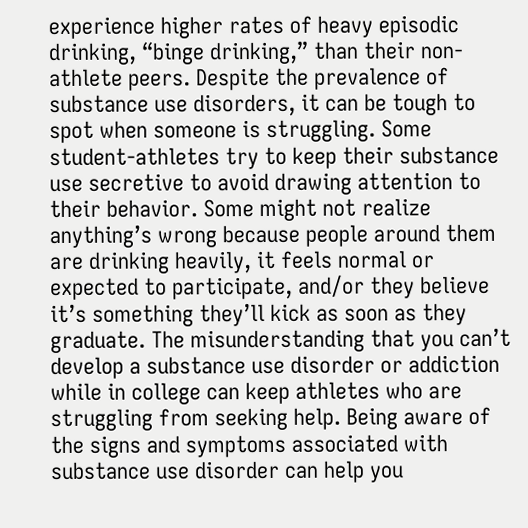experience higher rates of heavy episodic drinking, “binge drinking,” than their non-athlete peers. Despite the prevalence of substance use disorders, it can be tough to spot when someone is struggling. Some student-athletes try to keep their substance use secretive to avoid drawing attention to their behavior. Some might not realize anything’s wrong because people around them are drinking heavily, it feels normal or expected to participate, and/or they believe it’s something they’ll kick as soon as they graduate. The misunderstanding that you can’t develop a substance use disorder or addiction while in college can keep athletes who are struggling from seeking help. Being aware of the signs and symptoms associated with substance use disorder can help you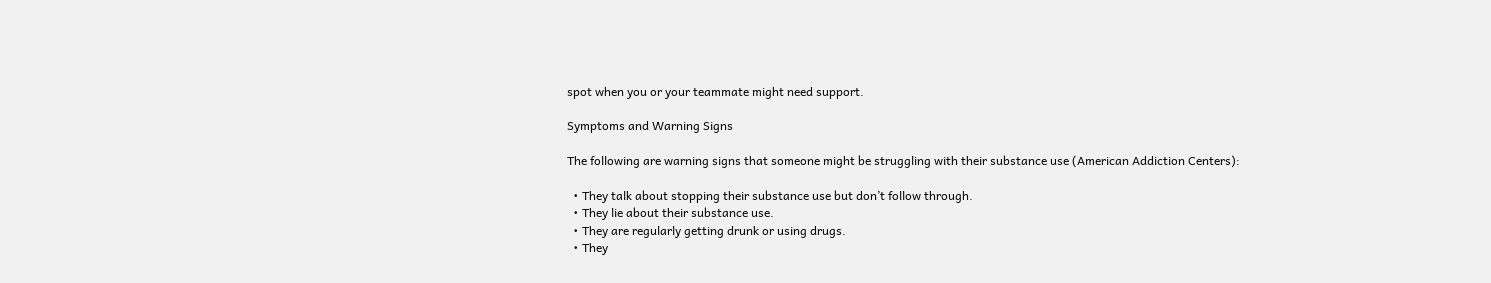spot when you or your teammate might need support.

Symptoms and Warning Signs

The following are warning signs that someone might be struggling with their substance use (American Addiction Centers):

  • They talk about stopping their substance use but don’t follow through.
  • They lie about their substance use.
  • They are regularly getting drunk or using drugs.
  • They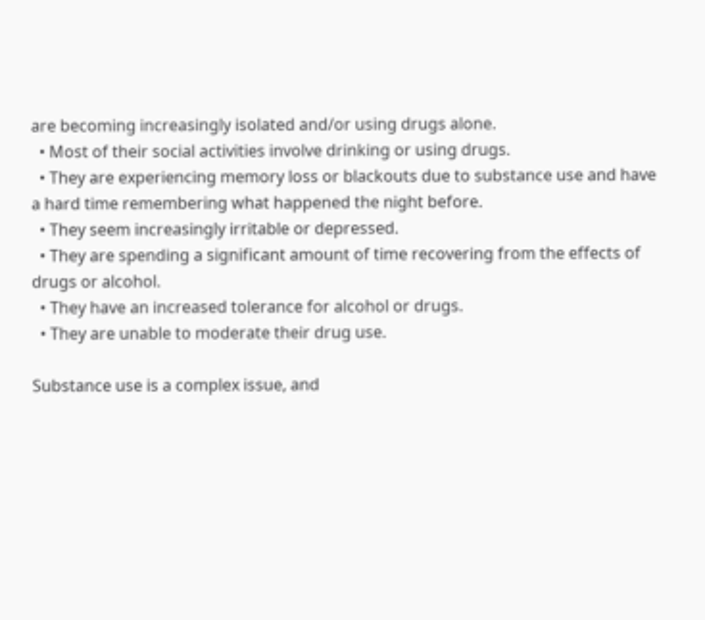are becoming increasingly isolated and/or using drugs alone.
  • Most of their social activities involve drinking or using drugs.
  • They are experiencing memory loss or blackouts due to substance use and have a hard time remembering what happened the night before.
  • They seem increasingly irritable or depressed.
  • They are spending a significant amount of time recovering from the effects of drugs or alcohol.
  • They have an increased tolerance for alcohol or drugs.
  • They are unable to moderate their drug use.

Substance use is a complex issue, and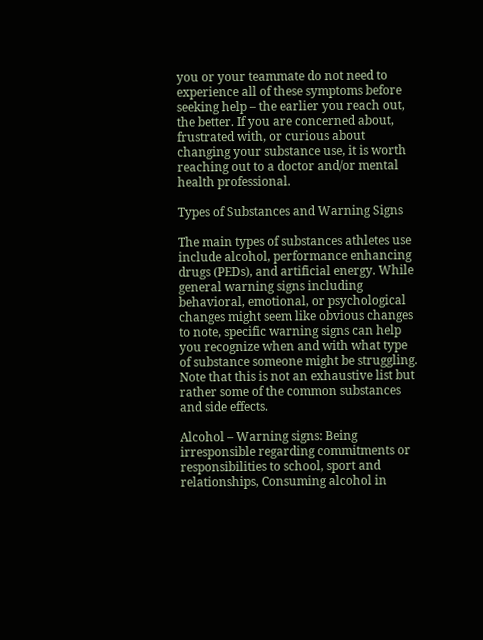you or your teammate do not need to experience all of these symptoms before seeking help – the earlier you reach out, the better. If you are concerned about, frustrated with, or curious about changing your substance use, it is worth reaching out to a doctor and/or mental health professional.

Types of Substances and Warning Signs

The main types of substances athletes use include alcohol, performance enhancing drugs (PEDs), and artificial energy. While general warning signs including behavioral, emotional, or psychological changes might seem like obvious changes to note, specific warning signs can help you recognize when and with what type of substance someone might be struggling. Note that this is not an exhaustive list but rather some of the common substances and side effects.

Alcohol – Warning signs: Being irresponsible regarding commitments or responsibilities to school, sport and relationships, Consuming alcohol in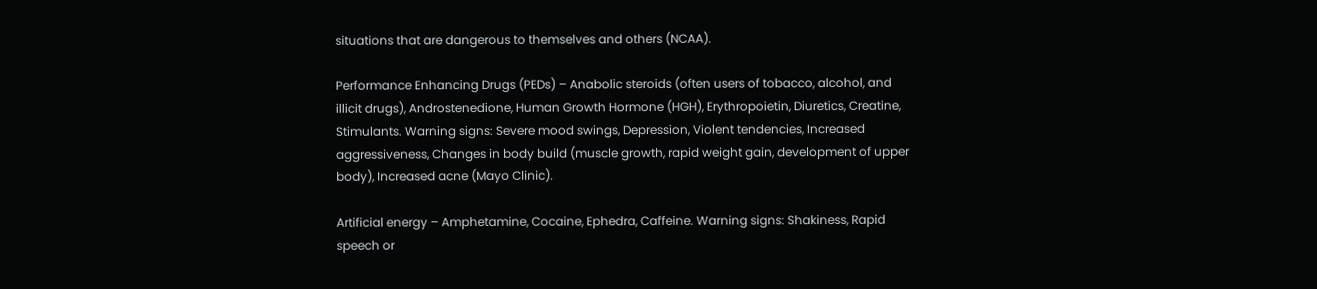situations that are dangerous to themselves and others (NCAA).

Performance Enhancing Drugs (PEDs) – Anabolic steroids (often users of tobacco, alcohol, and illicit drugs), Androstenedione, Human Growth Hormone (HGH), Erythropoietin, Diuretics, Creatine, Stimulants. Warning signs: Severe mood swings, Depression, Violent tendencies, Increased aggressiveness, Changes in body build (muscle growth, rapid weight gain, development of upper body), Increased acne (Mayo Clinic).

Artificial energy – Amphetamine, Cocaine, Ephedra, Caffeine. Warning signs: Shakiness, Rapid speech or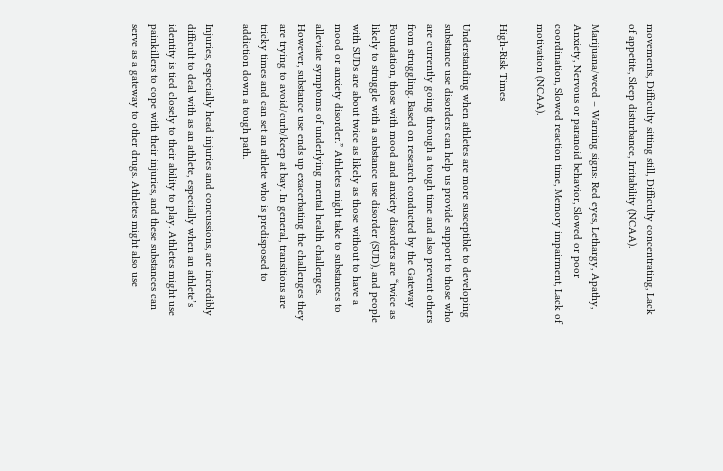movements, Difficulty sitting still, Difficulty concentrating, Lack of appetite, Sleep disturbance, Irritability (NCAA).

Marijuana/weed – Warning signs: Red eyes, Lethargy, Apathy, Anxiety, Nervous or paranoid behavior, Slowed or poor coordination, Slowed reaction time, Memory impairment, Lack of motivation (NCAA).

High-Risk Times

Understanding when athletes are more susceptible to developing substance use disorders can help us provide support to those who are currently going through a tough time and also prevent others from struggling. Based on research conducted by the Gateway Foundation, those with mood and anxiety disorders are “twice as likely to struggle with a substance use disorder (SUD), and people with SUDs are about twice as likely as those without to have a mood or anxiety disorder.” Athletes might take to substances to alleviate symptoms of underlying mental health challenges. However, substance use ends up exacerbating the challenges they are trying to avoid/curb/keep at bay. In general, transitions are tricky times and can set an athlete who is predisposed to addiction down a tough path.

Injuries, especially head injuries and concussions, are incredibly difficult to deal with as an athlete, especially when an athlete’s identity is tied closely to their ability to play. Athletes might use painkillers to cope with their injuries, and these substances can serve as a gateway to other drugs. Athletes might also use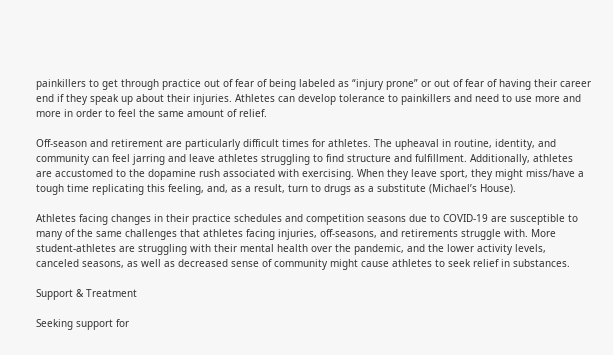painkillers to get through practice out of fear of being labeled as “injury prone” or out of fear of having their career end if they speak up about their injuries. Athletes can develop tolerance to painkillers and need to use more and more in order to feel the same amount of relief.

Off-season and retirement are particularly difficult times for athletes. The upheaval in routine, identity, and community can feel jarring and leave athletes struggling to find structure and fulfillment. Additionally, athletes are accustomed to the dopamine rush associated with exercising. When they leave sport, they might miss/have a tough time replicating this feeling, and, as a result, turn to drugs as a substitute (Michael’s House).

Athletes facing changes in their practice schedules and competition seasons due to COVID-19 are susceptible to many of the same challenges that athletes facing injuries, off-seasons, and retirements struggle with. More student-athletes are struggling with their mental health over the pandemic, and the lower activity levels, canceled seasons, as well as decreased sense of community might cause athletes to seek relief in substances.

Support & Treatment

Seeking support for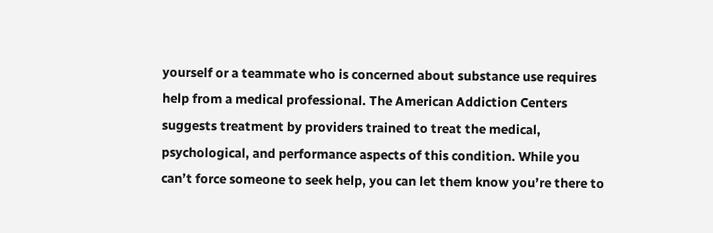yourself or a teammate who is concerned about substance use requires help from a medical professional. The American Addiction Centers suggests treatment by providers trained to treat the medical, psychological, and performance aspects of this condition. While you can’t force someone to seek help, you can let them know you’re there to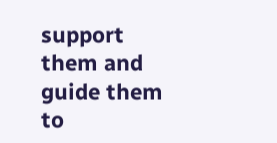support them and guide them to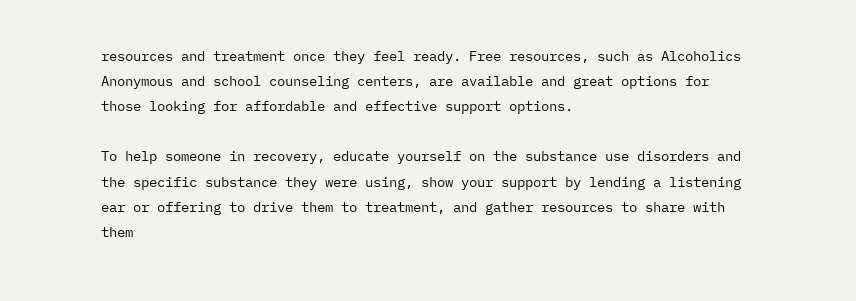resources and treatment once they feel ready. Free resources, such as Alcoholics Anonymous and school counseling centers, are available and great options for those looking for affordable and effective support options.

To help someone in recovery, educate yourself on the substance use disorders and the specific substance they were using, show your support by lending a listening ear or offering to drive them to treatment, and gather resources to share with them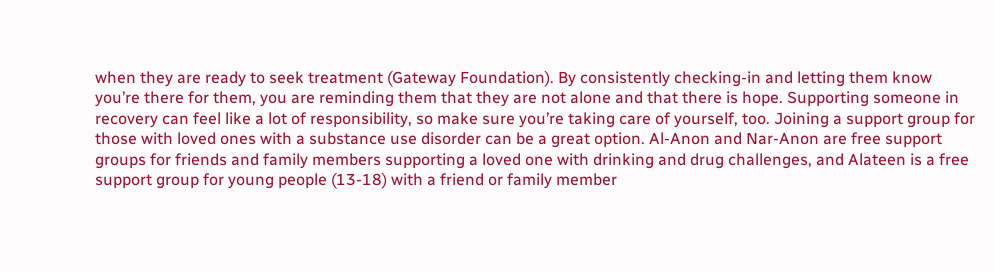when they are ready to seek treatment (Gateway Foundation). By consistently checking-in and letting them know you’re there for them, you are reminding them that they are not alone and that there is hope. Supporting someone in recovery can feel like a lot of responsibility, so make sure you’re taking care of yourself, too. Joining a support group for those with loved ones with a substance use disorder can be a great option. Al-Anon and Nar-Anon are free support groups for friends and family members supporting a loved one with drinking and drug challenges, and Alateen is a free support group for young people (13-18) with a friend or family member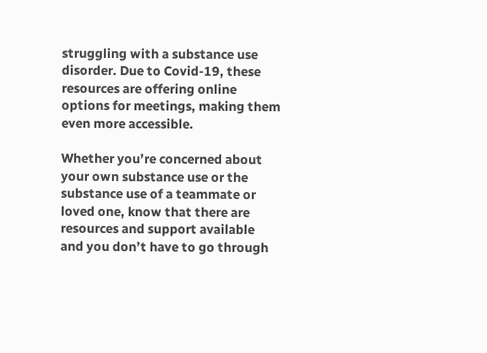struggling with a substance use disorder. Due to Covid-19, these resources are offering online options for meetings, making them even more accessible.

Whether you’re concerned about your own substance use or the substance use of a teammate or loved one, know that there are resources and support available and you don’t have to go through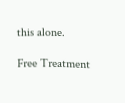this alone.

Free Treatment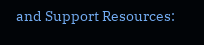and Support Resources: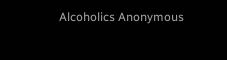Alcoholics Anonymous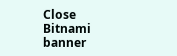Close Bitnami banner